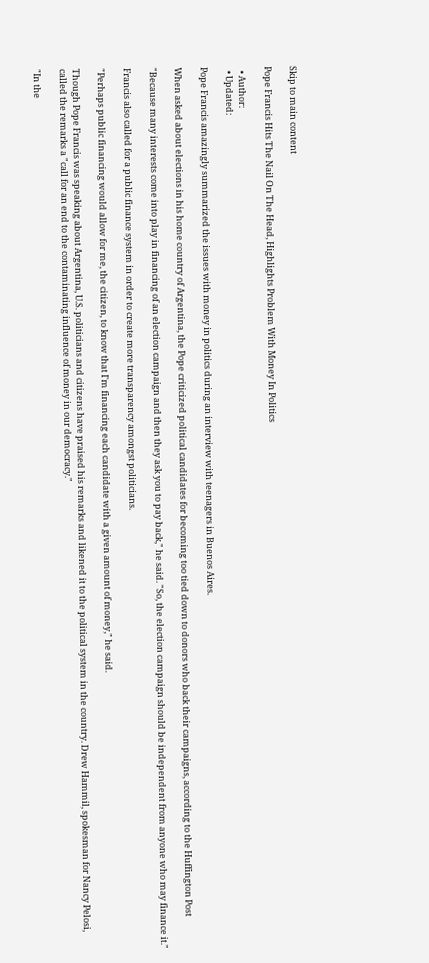Skip to main content

Pope Francis Hits The Nail On The Head, Highlights Problem With Money In Politics

  • Author:
  • Updated:

Pope Francis amazingly summarized the issues with money in politics during an interview with teenagers in Buenos Aires.

When asked about elections in his home country of Argentina, the Pope criticized political candidates for becoming too tied down to donors who back their campaigns, according to the Huffington Post

"Because many interests come into play in financing of an election campaign and then they ask you to pay back," he said. "So, the election campaign should be independent from anyone who may finance it."

Francis also called for a public finance system in order to create more transparency amongst politicians.

"Perhaps public financing would allow for me, the citizen, to know that I'm financing each candidate with a given amount of money," he said.

Though Pope Francis was speaking about Argentina, U.S. politicians and citizens have praised his remarks and likened it to the political system in the country. Drew Hammil, spokesman for Nancy Pelosi, called the remarks a "call for an end to the contaminating influence of money in our democracy."

"In the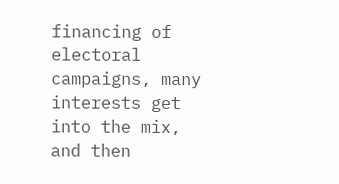financing of electoral campaigns, many interests get into the mix, and then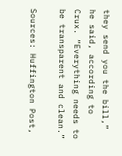they send you the bill,” he said, according to Crux. “Everything needs to be transparent and clean.”

Sources: Huffington Post,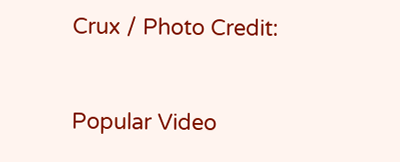Crux / Photo Credit:


Popular Video